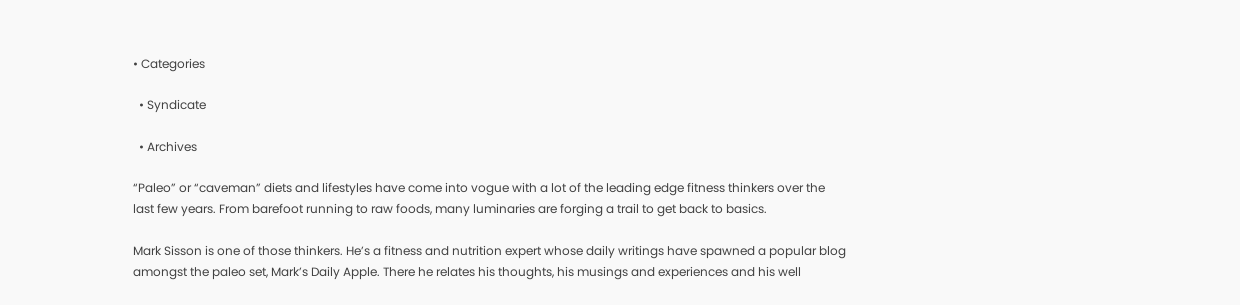• Categories

  • Syndicate

  • Archives

“Paleo” or “caveman” diets and lifestyles have come into vogue with a lot of the leading edge fitness thinkers over the last few years. From barefoot running to raw foods, many luminaries are forging a trail to get back to basics.

Mark Sisson is one of those thinkers. He’s a fitness and nutrition expert whose daily writings have spawned a popular blog amongst the paleo set, Mark’s Daily Apple. There he relates his thoughts, his musings and experiences and his well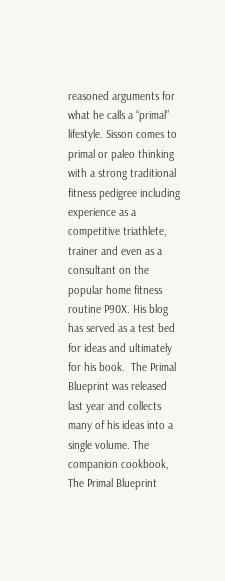reasoned arguments for what he calls a “primal” lifestyle. Sisson comes to primal or paleo thinking with a strong traditional fitness pedigree including experience as a competitive triathlete, trainer and even as a consultant on the popular home fitness routine P90X. His blog has served as a test bed for ideas and ultimately for his book.  The Primal Blueprint was released last year and collects many of his ideas into a single volume. The companion cookbook, The Primal Blueprint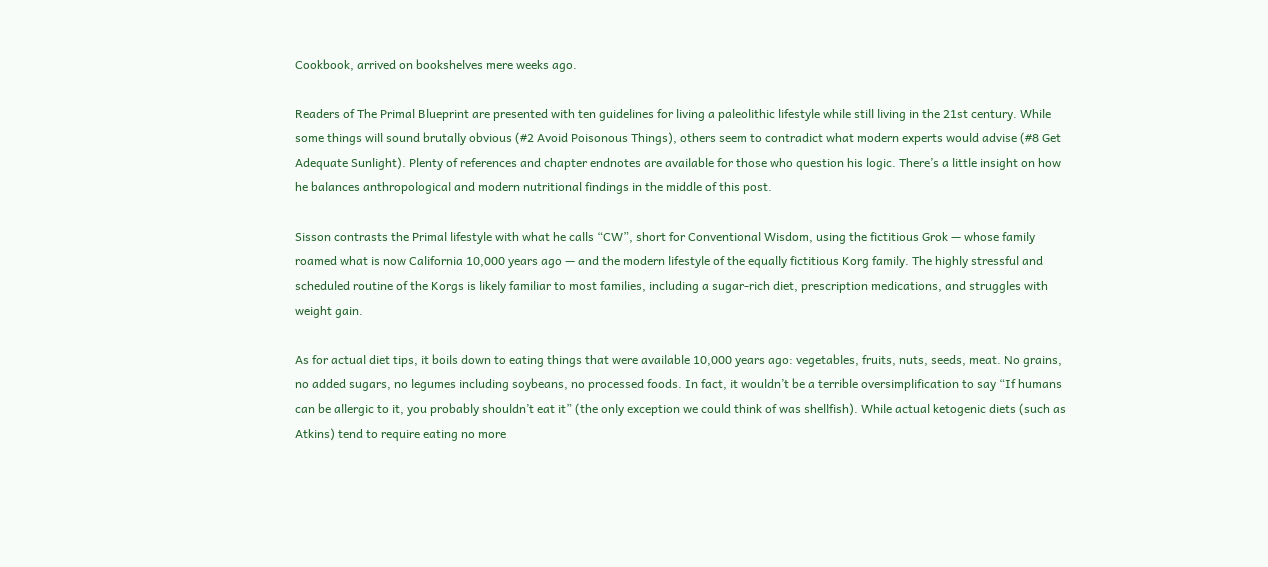Cookbook, arrived on bookshelves mere weeks ago.

Readers of The Primal Blueprint are presented with ten guidelines for living a paleolithic lifestyle while still living in the 21st century. While some things will sound brutally obvious (#2 Avoid Poisonous Things), others seem to contradict what modern experts would advise (#8 Get Adequate Sunlight). Plenty of references and chapter endnotes are available for those who question his logic. There’s a little insight on how he balances anthropological and modern nutritional findings in the middle of this post.

Sisson contrasts the Primal lifestyle with what he calls “CW”, short for Conventional Wisdom, using the fictitious Grok — whose family roamed what is now California 10,000 years ago — and the modern lifestyle of the equally fictitious Korg family. The highly stressful and scheduled routine of the Korgs is likely familiar to most families, including a sugar-rich diet, prescription medications, and struggles with weight gain.

As for actual diet tips, it boils down to eating things that were available 10,000 years ago: vegetables, fruits, nuts, seeds, meat. No grains, no added sugars, no legumes including soybeans, no processed foods. In fact, it wouldn’t be a terrible oversimplification to say “If humans can be allergic to it, you probably shouldn’t eat it” (the only exception we could think of was shellfish). While actual ketogenic diets (such as Atkins) tend to require eating no more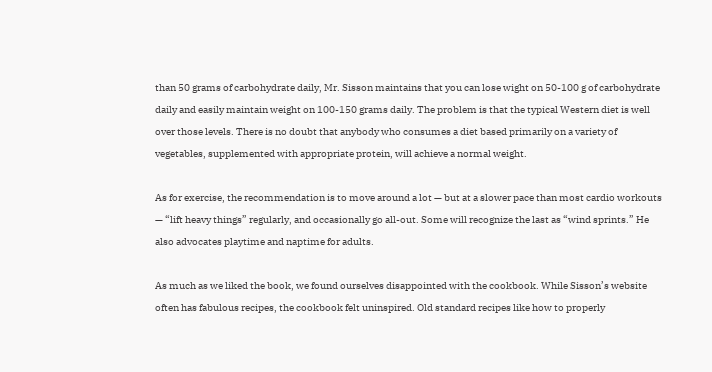than 50 grams of carbohydrate daily, Mr. Sisson maintains that you can lose wight on 50-100 g of carbohydrate daily and easily maintain weight on 100-150 grams daily. The problem is that the typical Western diet is well over those levels. There is no doubt that anybody who consumes a diet based primarily on a variety of vegetables, supplemented with appropriate protein, will achieve a normal weight.

As for exercise, the recommendation is to move around a lot — but at a slower pace than most cardio workouts — “lift heavy things” regularly, and occasionally go all-out. Some will recognize the last as “wind sprints.” He also advocates playtime and naptime for adults.

As much as we liked the book, we found ourselves disappointed with the cookbook. While Sisson’s website often has fabulous recipes, the cookbook felt uninspired. Old standard recipes like how to properly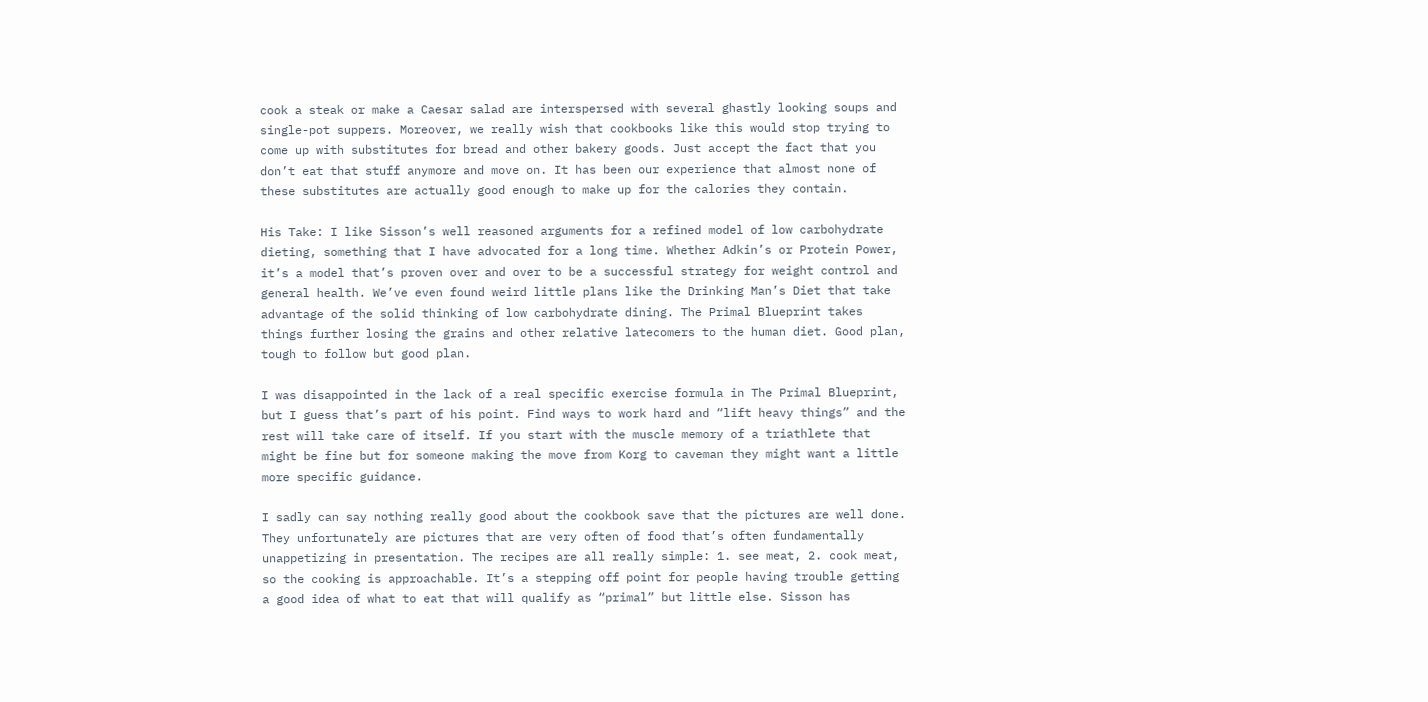cook a steak or make a Caesar salad are interspersed with several ghastly looking soups and single-pot suppers. Moreover, we really wish that cookbooks like this would stop trying to come up with substitutes for bread and other bakery goods. Just accept the fact that you don’t eat that stuff anymore and move on. It has been our experience that almost none of these substitutes are actually good enough to make up for the calories they contain.

His Take: I like Sisson’s well reasoned arguments for a refined model of low carbohydrate dieting, something that I have advocated for a long time. Whether Adkin’s or Protein Power, it’s a model that’s proven over and over to be a successful strategy for weight control and general health. We’ve even found weird little plans like the Drinking Man’s Diet that take advantage of the solid thinking of low carbohydrate dining. The Primal Blueprint takes things further losing the grains and other relative latecomers to the human diet. Good plan, tough to follow but good plan.

I was disappointed in the lack of a real specific exercise formula in The Primal Blueprint, but I guess that’s part of his point. Find ways to work hard and “lift heavy things” and the rest will take care of itself. If you start with the muscle memory of a triathlete that might be fine but for someone making the move from Korg to caveman they might want a little more specific guidance.

I sadly can say nothing really good about the cookbook save that the pictures are well done. They unfortunately are pictures that are very often of food that’s often fundamentally unappetizing in presentation. The recipes are all really simple: 1. see meat, 2. cook meat, so the cooking is approachable. It’s a stepping off point for people having trouble getting a good idea of what to eat that will qualify as “primal” but little else. Sisson has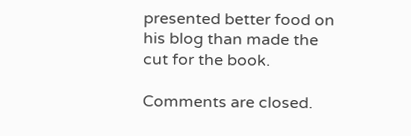presented better food on his blog than made the cut for the book.

Comments are closed.